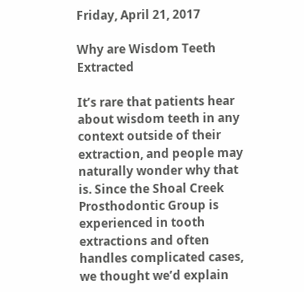Friday, April 21, 2017

Why are Wisdom Teeth Extracted

It’s rare that patients hear about wisdom teeth in any context outside of their extraction, and people may naturally wonder why that is. Since the Shoal Creek Prosthodontic Group is experienced in tooth extractions and often handles complicated cases, we thought we’d explain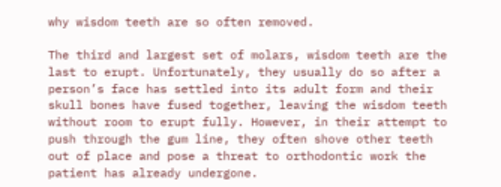why wisdom teeth are so often removed.

The third and largest set of molars, wisdom teeth are the last to erupt. Unfortunately, they usually do so after a person’s face has settled into its adult form and their skull bones have fused together, leaving the wisdom teeth without room to erupt fully. However, in their attempt to push through the gum line, they often shove other teeth out of place and pose a threat to orthodontic work the patient has already undergone.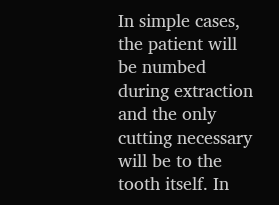In simple cases, the patient will be numbed during extraction and the only cutting necessary will be to the tooth itself. In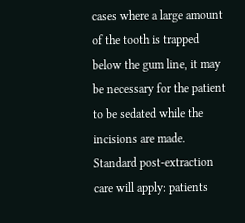cases where a large amount of the tooth is trapped below the gum line, it may be necessary for the patient to be sedated while the incisions are made. Standard post-extraction care will apply: patients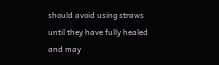should avoid using straws until they have fully healed and may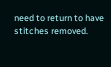need to return to have stitches removed.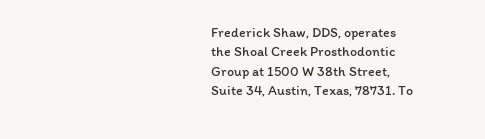Frederick Shaw, DDS, operates the Shoal Creek Prosthodontic Group at 1500 W 38th Street, Suite 34, Austin, Texas, 78731. To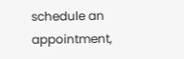schedule an appointment,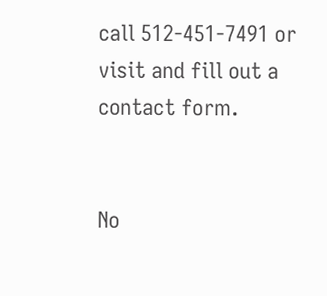call 512-451-7491 or visit and fill out a contact form.


No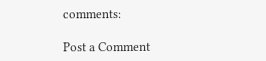comments:

Post a Comment